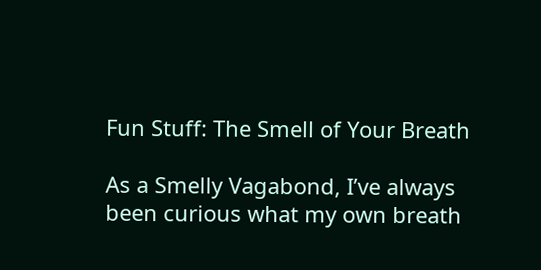Fun Stuff: The Smell of Your Breath

As a Smelly Vagabond, I’ve always been curious what my own breath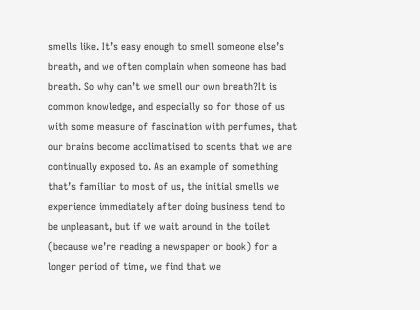smells like. It’s easy enough to smell someone else’s breath, and we often complain when someone has bad breath. So why can’t we smell our own breath?It is common knowledge, and especially so for those of us with some measure of fascination with perfumes, that our brains become acclimatised to scents that we are continually exposed to. As an example of something that’s familiar to most of us, the initial smells we experience immediately after doing business tend to be unpleasant, but if we wait around in the toilet (because we’re reading a newspaper or book) for a longer period of time, we find that we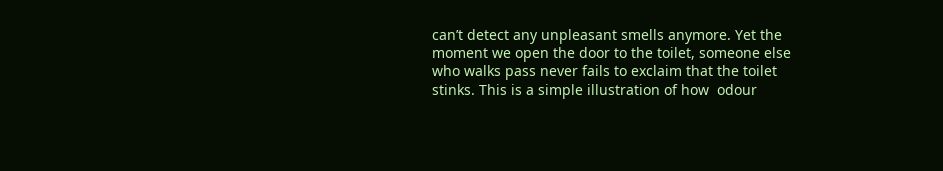can’t detect any unpleasant smells anymore. Yet the moment we open the door to the toilet, someone else who walks pass never fails to exclaim that the toilet stinks. This is a simple illustration of how  odour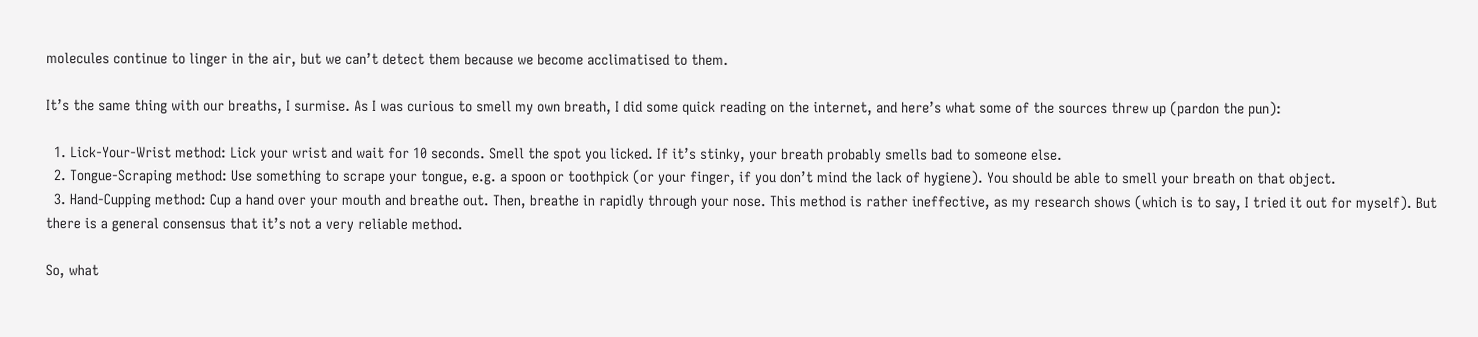molecules continue to linger in the air, but we can’t detect them because we become acclimatised to them.

It’s the same thing with our breaths, I surmise. As I was curious to smell my own breath, I did some quick reading on the internet, and here’s what some of the sources threw up (pardon the pun):

  1. Lick-Your-Wrist method: Lick your wrist and wait for 10 seconds. Smell the spot you licked. If it’s stinky, your breath probably smells bad to someone else.
  2. Tongue-Scraping method: Use something to scrape your tongue, e.g. a spoon or toothpick (or your finger, if you don’t mind the lack of hygiene). You should be able to smell your breath on that object.
  3. Hand-Cupping method: Cup a hand over your mouth and breathe out. Then, breathe in rapidly through your nose. This method is rather ineffective, as my research shows (which is to say, I tried it out for myself). But there is a general consensus that it’s not a very reliable method.

So, what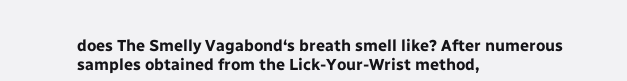does The Smelly Vagabond‘s breath smell like? After numerous samples obtained from the Lick-Your-Wrist method,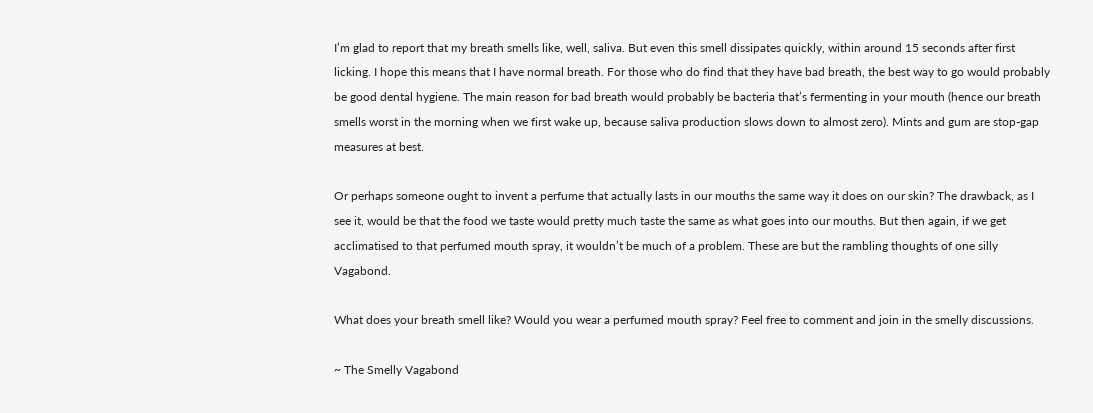I’m glad to report that my breath smells like, well, saliva. But even this smell dissipates quickly, within around 15 seconds after first licking. I hope this means that I have normal breath. For those who do find that they have bad breath, the best way to go would probably be good dental hygiene. The main reason for bad breath would probably be bacteria that’s fermenting in your mouth (hence our breath smells worst in the morning when we first wake up, because saliva production slows down to almost zero). Mints and gum are stop-gap measures at best.

Or perhaps someone ought to invent a perfume that actually lasts in our mouths the same way it does on our skin? The drawback, as I see it, would be that the food we taste would pretty much taste the same as what goes into our mouths. But then again, if we get acclimatised to that perfumed mouth spray, it wouldn’t be much of a problem. These are but the rambling thoughts of one silly Vagabond.

What does your breath smell like? Would you wear a perfumed mouth spray? Feel free to comment and join in the smelly discussions.

~ The Smelly Vagabond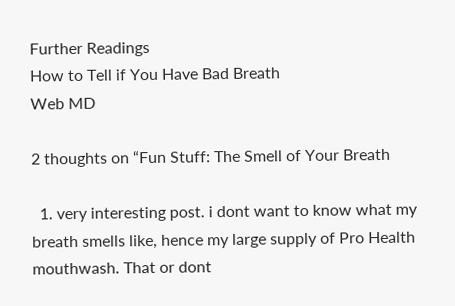Further Readings
How to Tell if You Have Bad Breath
Web MD

2 thoughts on “Fun Stuff: The Smell of Your Breath

  1. very interesting post. i dont want to know what my breath smells like, hence my large supply of Pro Health mouthwash. That or dont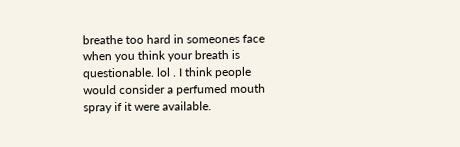breathe too hard in someones face when you think your breath is questionable. lol . I think people would consider a perfumed mouth spray if it were available.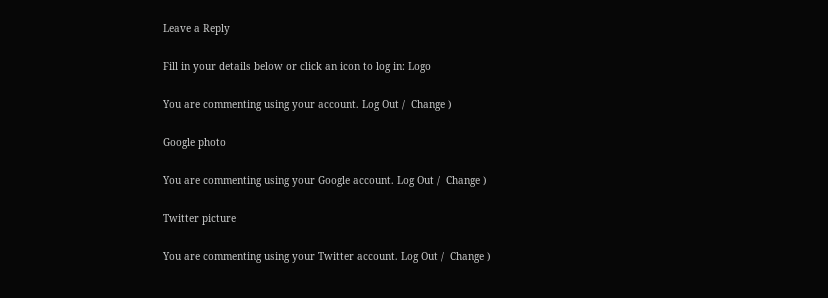Leave a Reply

Fill in your details below or click an icon to log in: Logo

You are commenting using your account. Log Out /  Change )

Google photo

You are commenting using your Google account. Log Out /  Change )

Twitter picture

You are commenting using your Twitter account. Log Out /  Change )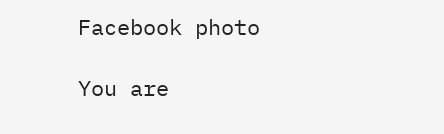Facebook photo

You are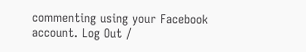commenting using your Facebook account. Log Out /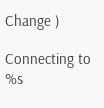Change )

Connecting to %s